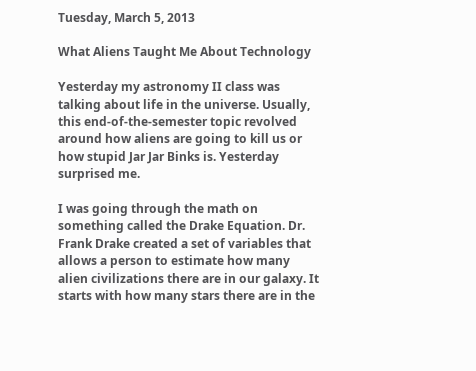Tuesday, March 5, 2013

What Aliens Taught Me About Technology

Yesterday my astronomy II class was talking about life in the universe. Usually, this end-of-the-semester topic revolved around how aliens are going to kill us or how stupid Jar Jar Binks is. Yesterday surprised me.

I was going through the math on something called the Drake Equation. Dr. Frank Drake created a set of variables that allows a person to estimate how many alien civilizations there are in our galaxy. It starts with how many stars there are in the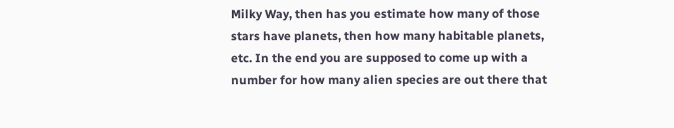Milky Way, then has you estimate how many of those stars have planets, then how many habitable planets, etc. In the end you are supposed to come up with a number for how many alien species are out there that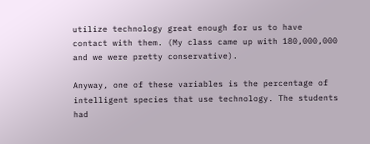utilize technology great enough for us to have contact with them. (My class came up with 180,000,000 and we were pretty conservative).

Anyway, one of these variables is the percentage of intelligent species that use technology. The students had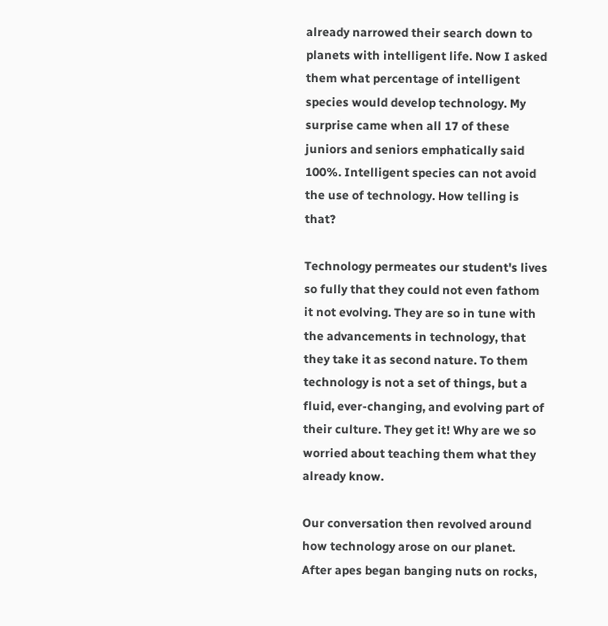already narrowed their search down to planets with intelligent life. Now I asked them what percentage of intelligent species would develop technology. My surprise came when all 17 of these juniors and seniors emphatically said 100%. Intelligent species can not avoid the use of technology. How telling is that?

Technology permeates our student's lives so fully that they could not even fathom it not evolving. They are so in tune with the advancements in technology, that they take it as second nature. To them technology is not a set of things, but a fluid, ever-changing, and evolving part of their culture. They get it! Why are we so worried about teaching them what they already know.

Our conversation then revolved around how technology arose on our planet. After apes began banging nuts on rocks,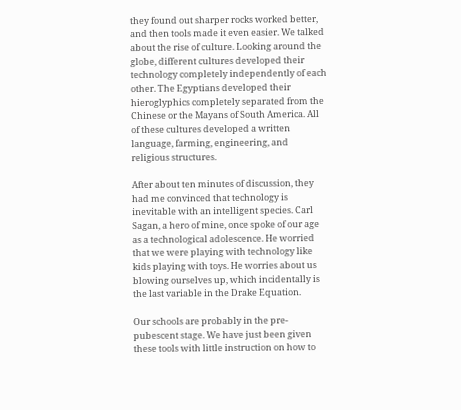they found out sharper rocks worked better, and then tools made it even easier. We talked about the rise of culture. Looking around the globe, different cultures developed their technology completely independently of each other. The Egyptians developed their hieroglyphics completely separated from the Chinese or the Mayans of South America. All of these cultures developed a written language, farming, engineering, and religious structures.

After about ten minutes of discussion, they had me convinced that technology is inevitable with an intelligent species. Carl Sagan, a hero of mine, once spoke of our age as a technological adolescence. He worried that we were playing with technology like kids playing with toys. He worries about us blowing ourselves up, which incidentally is the last variable in the Drake Equation.

Our schools are probably in the pre-pubescent stage. We have just been given these tools with little instruction on how to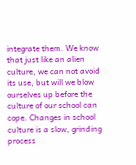integrate them. We know that just like an alien culture, we can not avoid its use, but will we blow ourselves up before the culture of our school can cope. Changes in school culture is a slow, grinding process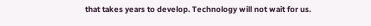that takes years to develop. Technology will not wait for us.